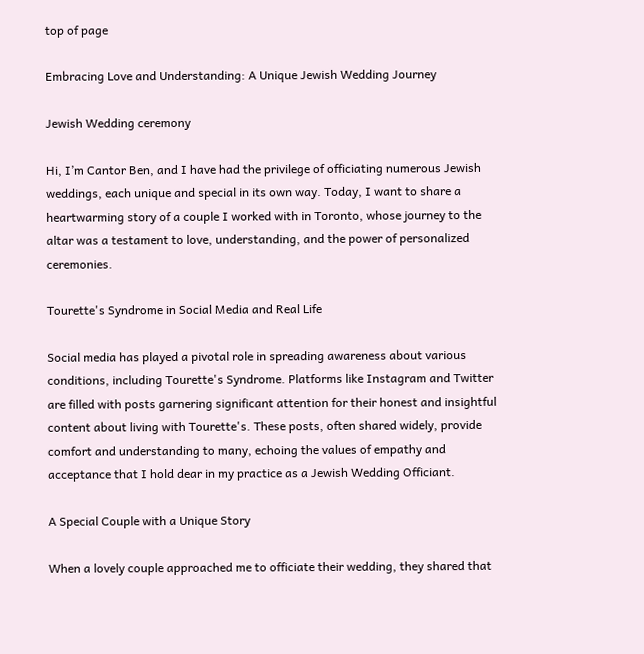top of page

Embracing Love and Understanding: A Unique Jewish Wedding Journey

Jewish Wedding ceremony

Hi, I’m Cantor Ben, and I have had the privilege of officiating numerous Jewish weddings, each unique and special in its own way. Today, I want to share a heartwarming story of a couple I worked with in Toronto, whose journey to the altar was a testament to love, understanding, and the power of personalized ceremonies.

Tourette's Syndrome in Social Media and Real Life

Social media has played a pivotal role in spreading awareness about various conditions, including Tourette's Syndrome. Platforms like Instagram and Twitter are filled with posts garnering significant attention for their honest and insightful content about living with Tourette's. These posts, often shared widely, provide comfort and understanding to many, echoing the values of empathy and acceptance that I hold dear in my practice as a Jewish Wedding Officiant.

A Special Couple with a Unique Story

When a lovely couple approached me to officiate their wedding, they shared that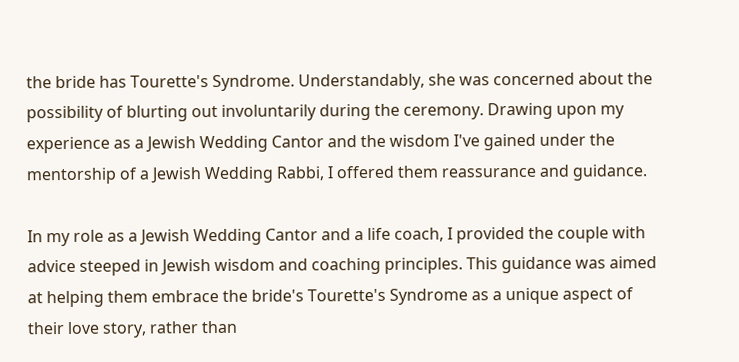the bride has Tourette's Syndrome. Understandably, she was concerned about the possibility of blurting out involuntarily during the ceremony. Drawing upon my experience as a Jewish Wedding Cantor and the wisdom I've gained under the mentorship of a Jewish Wedding Rabbi, I offered them reassurance and guidance.

In my role as a Jewish Wedding Cantor and a life coach, I provided the couple with advice steeped in Jewish wisdom and coaching principles. This guidance was aimed at helping them embrace the bride's Tourette's Syndrome as a unique aspect of their love story, rather than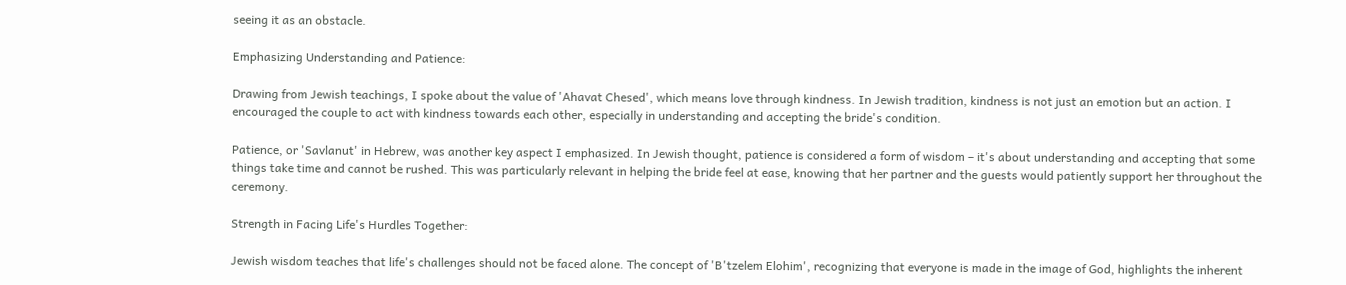seeing it as an obstacle.

Emphasizing Understanding and Patience:

Drawing from Jewish teachings, I spoke about the value of 'Ahavat Chesed', which means love through kindness. In Jewish tradition, kindness is not just an emotion but an action. I encouraged the couple to act with kindness towards each other, especially in understanding and accepting the bride's condition.

Patience, or 'Savlanut' in Hebrew, was another key aspect I emphasized. In Jewish thought, patience is considered a form of wisdom – it's about understanding and accepting that some things take time and cannot be rushed. This was particularly relevant in helping the bride feel at ease, knowing that her partner and the guests would patiently support her throughout the ceremony.

Strength in Facing Life's Hurdles Together:

Jewish wisdom teaches that life's challenges should not be faced alone. The concept of 'B'tzelem Elohim', recognizing that everyone is made in the image of God, highlights the inherent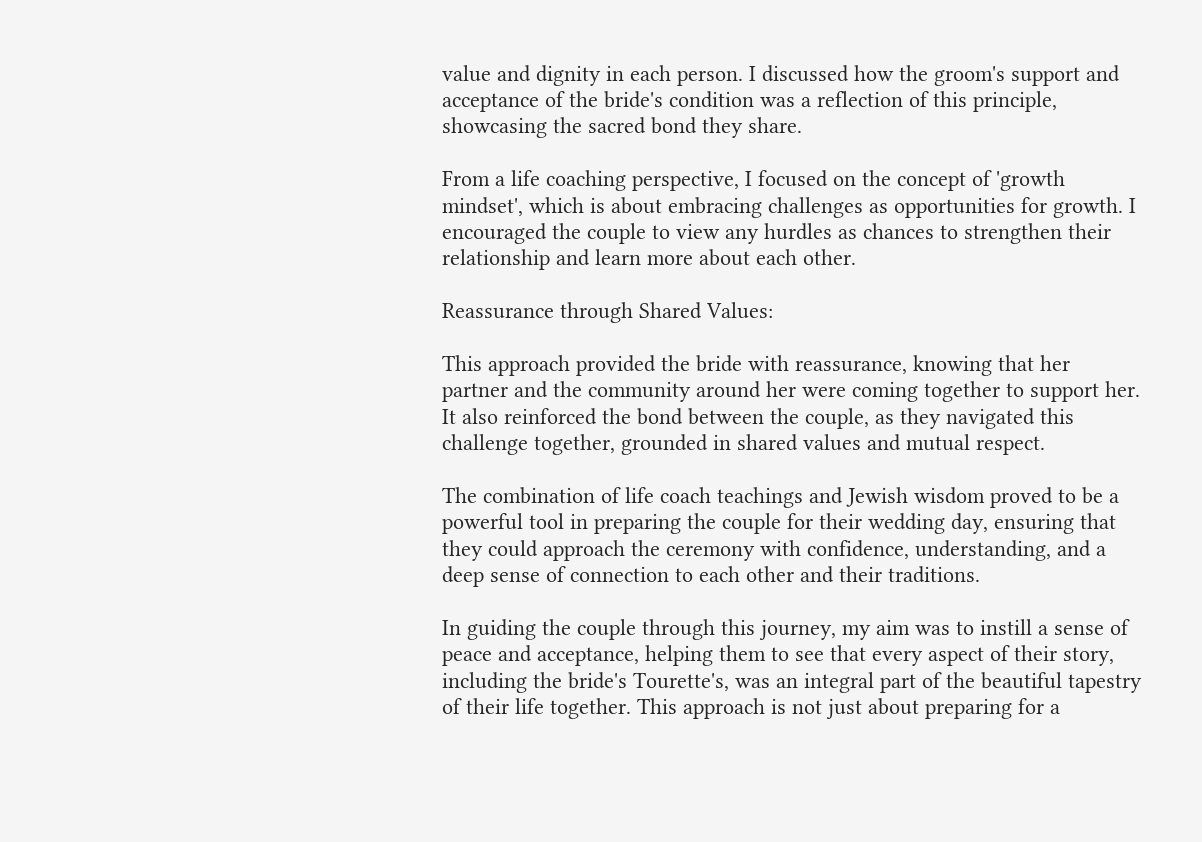value and dignity in each person. I discussed how the groom's support and acceptance of the bride's condition was a reflection of this principle, showcasing the sacred bond they share.

From a life coaching perspective, I focused on the concept of 'growth mindset', which is about embracing challenges as opportunities for growth. I encouraged the couple to view any hurdles as chances to strengthen their relationship and learn more about each other.

Reassurance through Shared Values:

This approach provided the bride with reassurance, knowing that her partner and the community around her were coming together to support her. It also reinforced the bond between the couple, as they navigated this challenge together, grounded in shared values and mutual respect.

The combination of life coach teachings and Jewish wisdom proved to be a powerful tool in preparing the couple for their wedding day, ensuring that they could approach the ceremony with confidence, understanding, and a deep sense of connection to each other and their traditions.

In guiding the couple through this journey, my aim was to instill a sense of peace and acceptance, helping them to see that every aspect of their story, including the bride's Tourette's, was an integral part of the beautiful tapestry of their life together. This approach is not just about preparing for a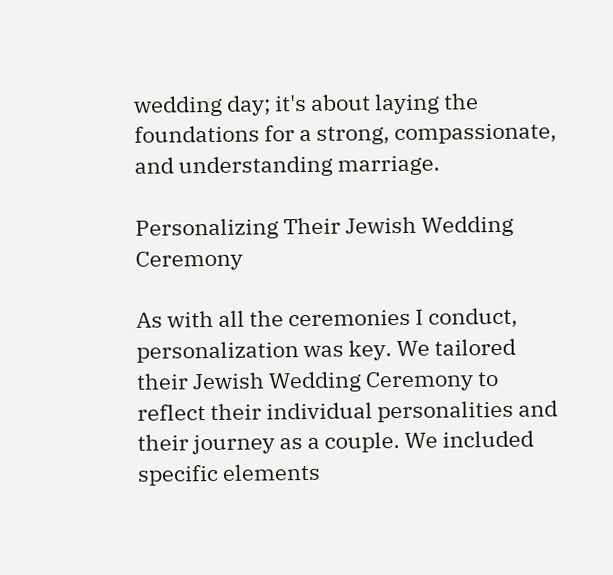wedding day; it's about laying the foundations for a strong, compassionate, and understanding marriage.

Personalizing Their Jewish Wedding Ceremony

As with all the ceremonies I conduct, personalization was key. We tailored their Jewish Wedding Ceremony to reflect their individual personalities and their journey as a couple. We included specific elements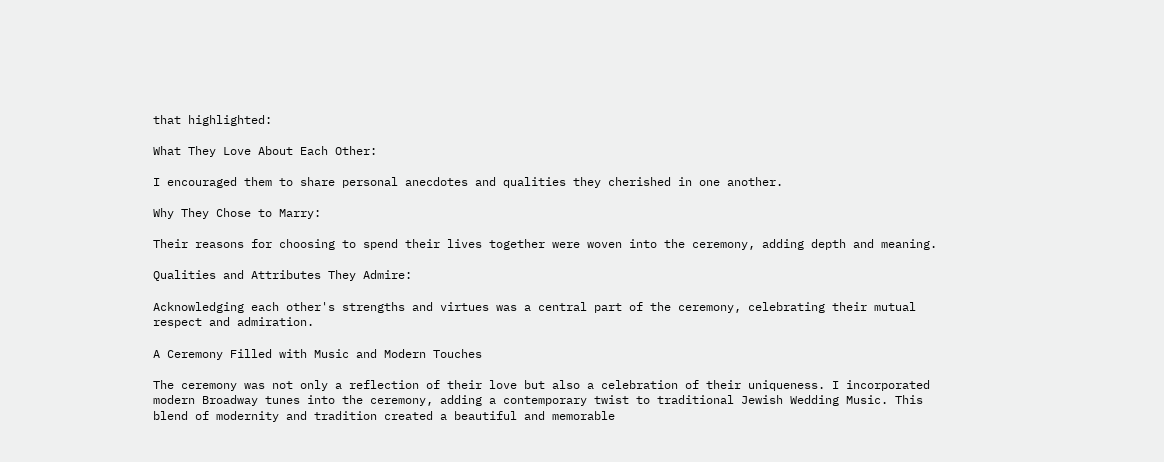that highlighted:

What They Love About Each Other:

I encouraged them to share personal anecdotes and qualities they cherished in one another.

Why They Chose to Marry:

Their reasons for choosing to spend their lives together were woven into the ceremony, adding depth and meaning.

Qualities and Attributes They Admire:

Acknowledging each other's strengths and virtues was a central part of the ceremony, celebrating their mutual respect and admiration.

A Ceremony Filled with Music and Modern Touches

The ceremony was not only a reflection of their love but also a celebration of their uniqueness. I incorporated modern Broadway tunes into the ceremony, adding a contemporary twist to traditional Jewish Wedding Music. This blend of modernity and tradition created a beautiful and memorable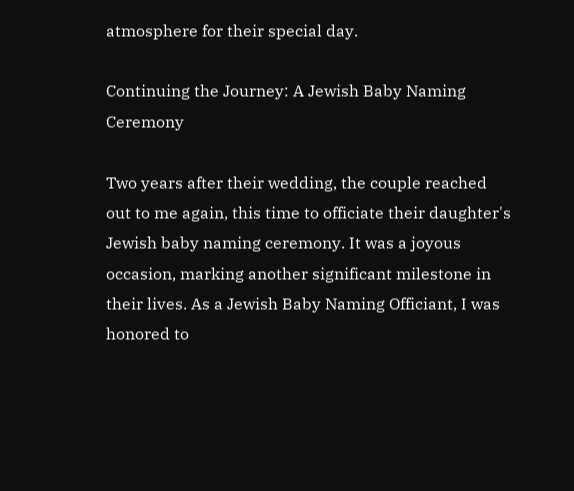atmosphere for their special day.

Continuing the Journey: A Jewish Baby Naming Ceremony

Two years after their wedding, the couple reached out to me again, this time to officiate their daughter's Jewish baby naming ceremony. It was a joyous occasion, marking another significant milestone in their lives. As a Jewish Baby Naming Officiant, I was honored to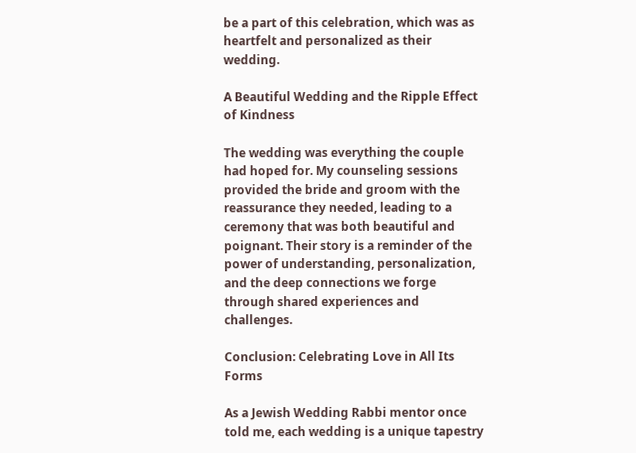be a part of this celebration, which was as heartfelt and personalized as their wedding.

A Beautiful Wedding and the Ripple Effect of Kindness

The wedding was everything the couple had hoped for. My counseling sessions provided the bride and groom with the reassurance they needed, leading to a ceremony that was both beautiful and poignant. Their story is a reminder of the power of understanding, personalization, and the deep connections we forge through shared experiences and challenges.

Conclusion: Celebrating Love in All Its Forms

As a Jewish Wedding Rabbi mentor once told me, each wedding is a unique tapestry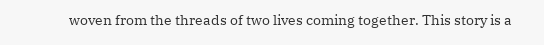woven from the threads of two lives coming together. This story is a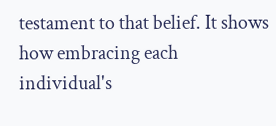testament to that belief. It shows how embracing each individual's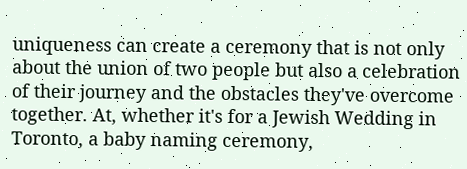uniqueness can create a ceremony that is not only about the union of two people but also a celebration of their journey and the obstacles they've overcome together. At, whether it's for a Jewish Wedding in Toronto, a baby naming ceremony,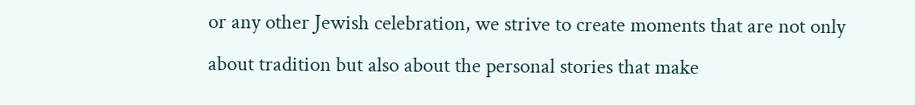or any other Jewish celebration, we strive to create moments that are not only about tradition but also about the personal stories that make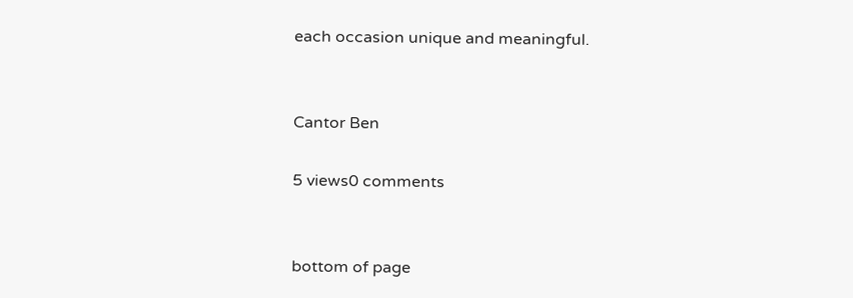each occasion unique and meaningful.


Cantor Ben

5 views0 comments


bottom of page